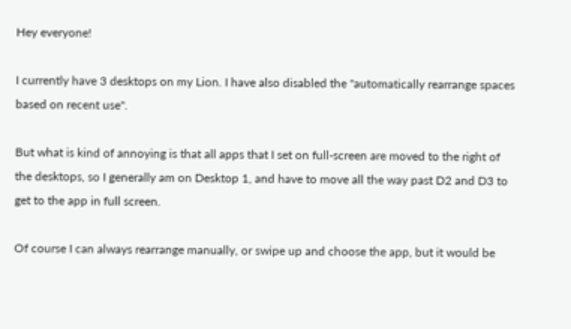Hey everyone!

I currently have 3 desktops on my Lion. I have also disabled the "automatically rearrange spaces based on recent use".

But what is kind of annoying is that all apps that I set on full-screen are moved to the right of the desktops, so I generally am on Desktop 1, and have to move all the way past D2 and D3 to get to the app in full screen.

Of course I can always rearrange manually, or swipe up and choose the app, but it would be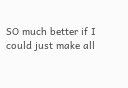SO much better if I could just make all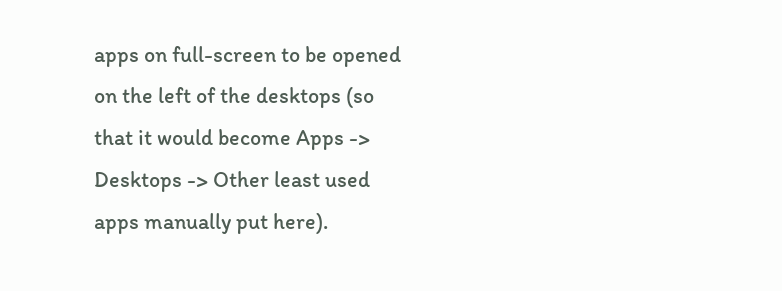apps on full-screen to be opened on the left of the desktops (so that it would become Apps -> Desktops -> Other least used apps manually put here).